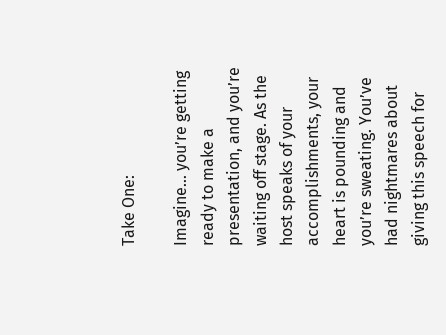Take One:

Imagine… you’re getting ready to make a presentation, and you’re waiting off stage. As the host speaks of your accomplishments, your heart is pounding and you’re sweating. You’ve had nightmares about giving this speech for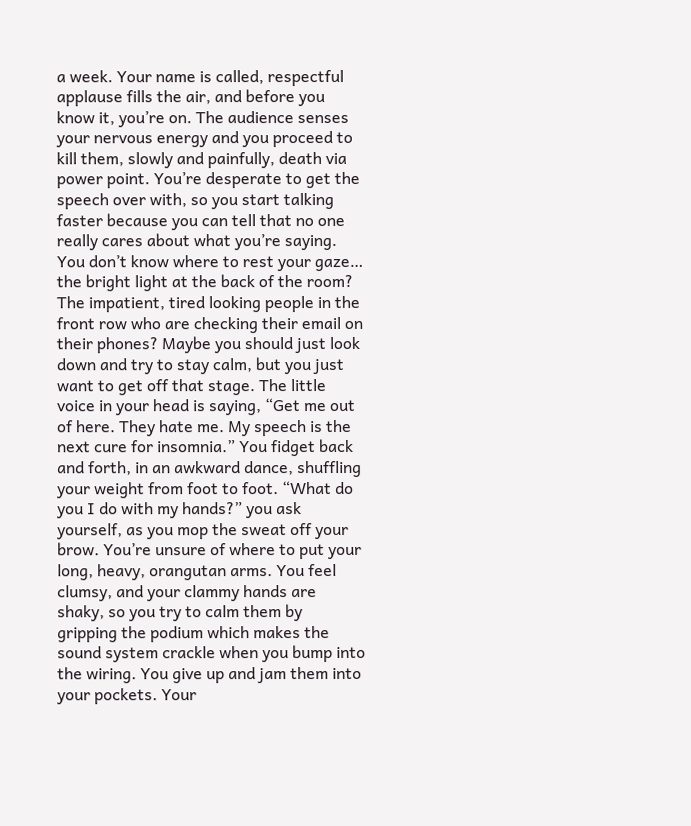a week. Your name is called, respectful applause fills the air, and before you know it, you’re on. The audience senses your nervous energy and you proceed to kill them, slowly and painfully, death via power point. You’re desperate to get the speech over with, so you start talking faster because you can tell that no one really cares about what you’re saying. You don’t know where to rest your gaze… the bright light at the back of the room? The impatient, tired looking people in the front row who are checking their email on their phones? Maybe you should just look down and try to stay calm, but you just want to get off that stage. The little voice in your head is saying, “Get me out of here. They hate me. My speech is the next cure for insomnia.” You fidget back and forth, in an awkward dance, shuffling your weight from foot to foot. “What do you I do with my hands?” you ask yourself, as you mop the sweat off your brow. You’re unsure of where to put your long, heavy, orangutan arms. You feel clumsy, and your clammy hands are shaky, so you try to calm them by gripping the podium which makes the sound system crackle when you bump into the wiring. You give up and jam them into your pockets. Your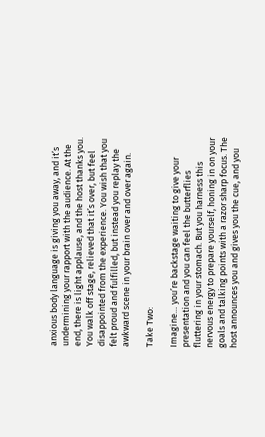anxious body language is giving you away, and it’s undermining your rapport with the audience. At the end, there is light applause, and the host thanks you. You walk off stage, relieved that it’s over, but feel disappointed from the experience. You wish that you felt proud and fulfilled, but instead you replay the awkward scene in your brain over and over again.

Take Two:

Imagine… you’re backstage waiting to give your presentation and you can feel the butterflies fluttering in your stomach. But you harness this nervous energy to prepare yourself, honing in on your goals and talking points with a razor sharp focus. The host announces you and gives you the cue, and you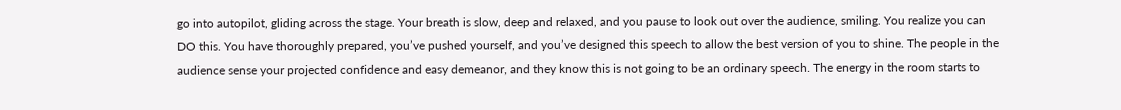go into autopilot, gliding across the stage. Your breath is slow, deep and relaxed, and you pause to look out over the audience, smiling. You realize you can DO this. You have thoroughly prepared, you’ve pushed yourself, and you’ve designed this speech to allow the best version of you to shine. The people in the audience sense your projected confidence and easy demeanor, and they know this is not going to be an ordinary speech. The energy in the room starts to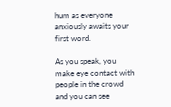hum as everyone anxiously awaits your first word.

As you speak, you make eye contact with people in the crowd and you can see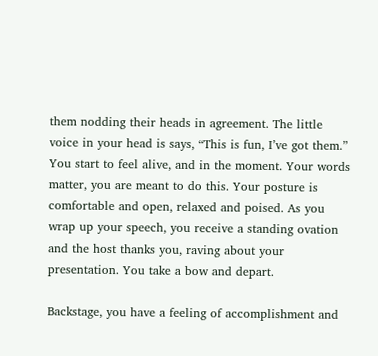them nodding their heads in agreement. The little voice in your head is says, “This is fun, I’ve got them.” You start to feel alive, and in the moment. Your words matter, you are meant to do this. Your posture is comfortable and open, relaxed and poised. As you wrap up your speech, you receive a standing ovation and the host thanks you, raving about your presentation. You take a bow and depart.

Backstage, you have a feeling of accomplishment and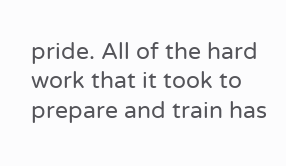pride. All of the hard work that it took to prepare and train has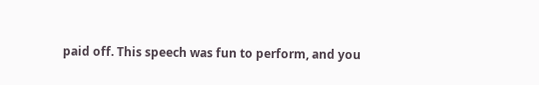paid off. This speech was fun to perform, and you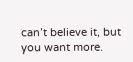can’t believe it, but you want more.